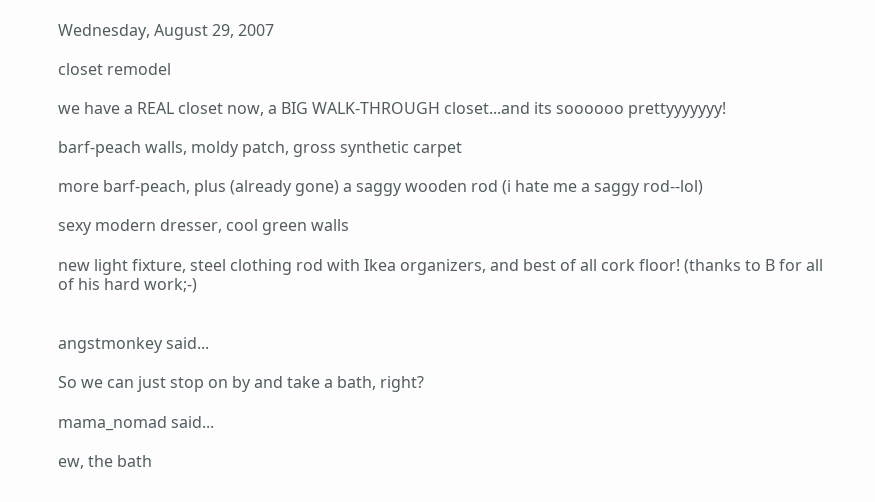Wednesday, August 29, 2007

closet remodel

we have a REAL closet now, a BIG WALK-THROUGH closet...and its soooooo prettyyyyyyy!

barf-peach walls, moldy patch, gross synthetic carpet

more barf-peach, plus (already gone) a saggy wooden rod (i hate me a saggy rod--lol)

sexy modern dresser, cool green walls

new light fixture, steel clothing rod with Ikea organizers, and best of all cork floor! (thanks to B for all of his hard work;-)


angstmonkey said...

So we can just stop on by and take a bath, right?

mama_nomad said...

ew, the bath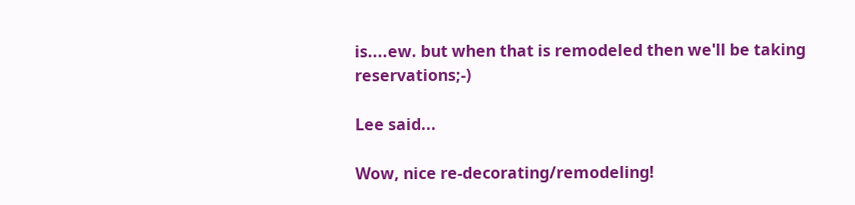is....ew. but when that is remodeled then we'll be taking reservations;-)

Lee said...

Wow, nice re-decorating/remodeling!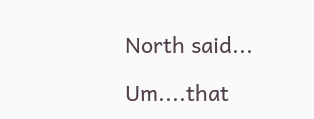North said...

Um....that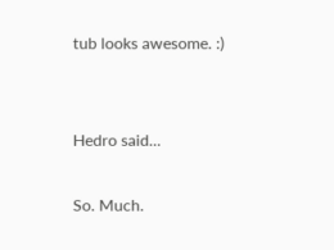tub looks awesome. :)


Hedro said...

So. Much.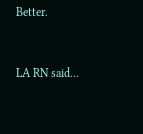Better.


LA RN said...